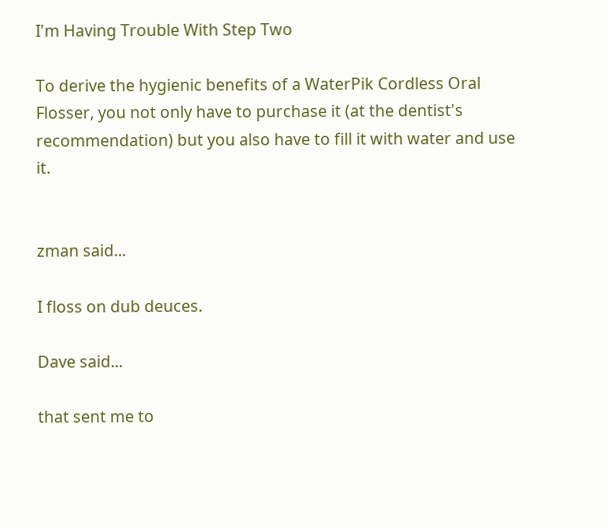I'm Having Trouble With Step Two

To derive the hygienic benefits of a WaterPik Cordless Oral Flosser, you not only have to purchase it (at the dentist's recommendation) but you also have to fill it with water and use it.


zman said...

I floss on dub deuces.

Dave said...

that sent me to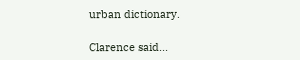urban dictionary.

Clarence said...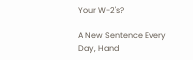Your W-2's?

A New Sentence Every Day, Hand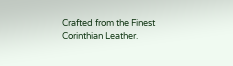Crafted from the Finest Corinthian Leather.